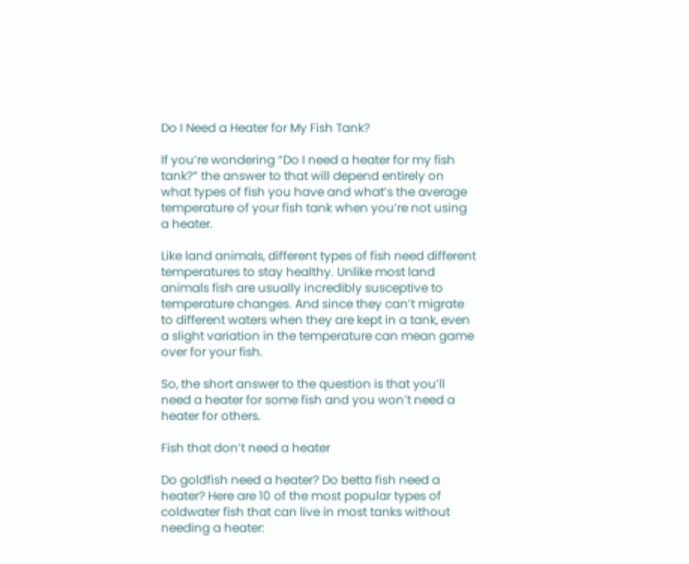Do I Need a Heater for My Fish Tank?

If you’re wondering “Do I need a heater for my fish tank?” the answer to that will depend entirely on what types of fish you have and what’s the average temperature of your fish tank when you’re not using a heater.

Like land animals, different types of fish need different temperatures to stay healthy. Unlike most land animals fish are usually incredibly susceptive to temperature changes. And since they can’t migrate to different waters when they are kept in a tank, even a slight variation in the temperature can mean game over for your fish.

So, the short answer to the question is that you’ll need a heater for some fish and you won’t need a heater for others.

Fish that don’t need a heater

Do goldfish need a heater? Do betta fish need a heater? Here are 10 of the most popular types of coldwater fish that can live in most tanks without needing a heater: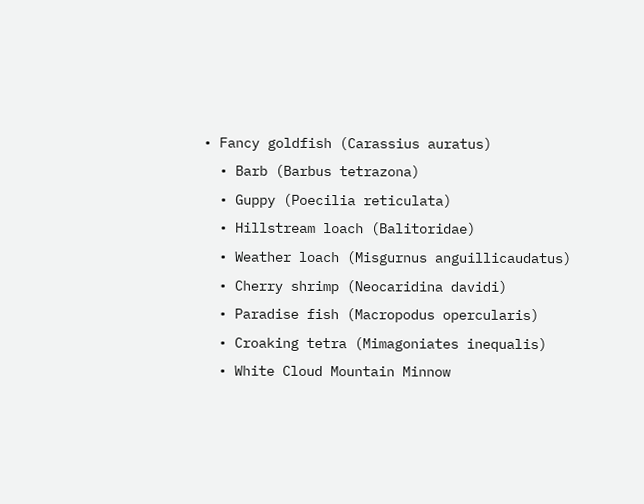• Fancy goldfish (Carassius auratus)
  • Barb (Barbus tetrazona)
  • Guppy (Poecilia reticulata)
  • Hillstream loach (Balitoridae)
  • Weather loach (Misgurnus anguillicaudatus)
  • Cherry shrimp (Neocaridina davidi)
  • Paradise fish (Macropodus opercularis)
  • Croaking tetra (Mimagoniates inequalis)
  • White Cloud Mountain Minnow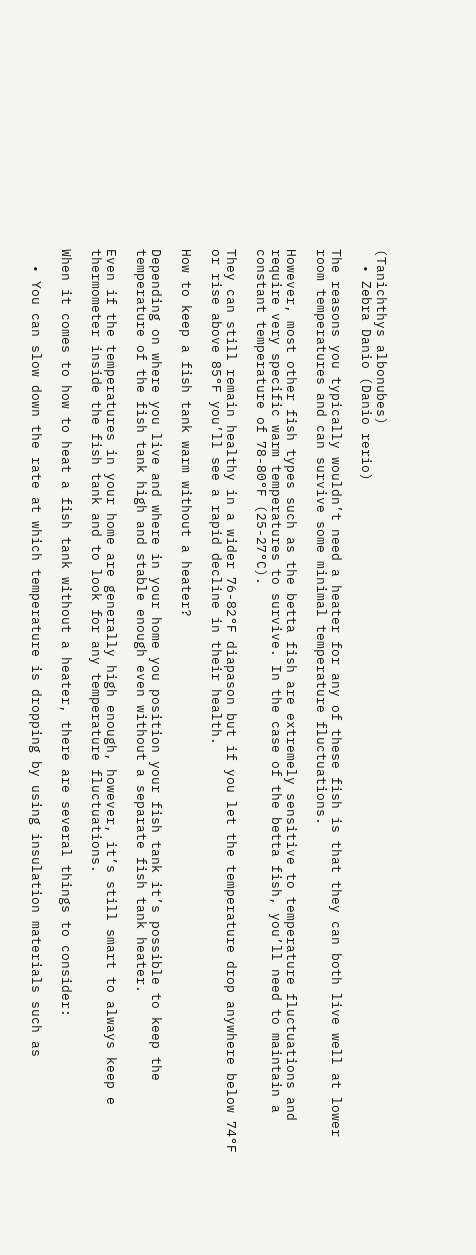(Tanichthys albonubes)
  • Zebra Danio (Danio rerio)

The reasons you typically wouldn’t need a heater for any of these fish is that they can both live well at lower room temperatures and can survive some minimal temperature fluctuations.

However, most other fish types such as the betta fish are extremely sensitive to temperature fluctuations and require very specific warm temperatures to survive. In the case of the betta fish, you’ll need to maintain a constant temperature of 78-80°F (25-27°C).

They can still remain healthy in a wider 76-82°F diapason but if you let the temperature drop anywhere below 74°F or rise above 85°F you’ll see a rapid decline in their health.

How to keep a fish tank warm without a heater?

Depending on where you live and where in your home you position your fish tank it’s possible to keep the temperature of the fish tank high and stable enough even without a separate fish tank heater.

Even if the temperatures in your home are generally high enough, however, it’s still smart to always keep e thermometer inside the fish tank and to look for any temperature fluctuations.

When it comes to how to heat a fish tank without a heater, there are several things to consider:

  • You can slow down the rate at which temperature is dropping by using insulation materials such as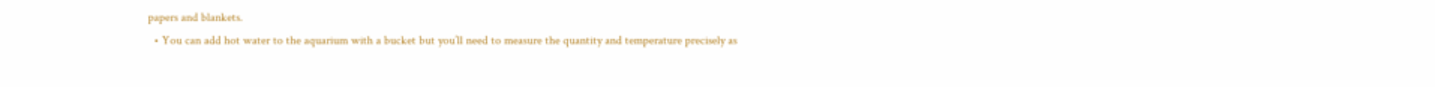papers and blankets.
  • You can add hot water to the aquarium with a bucket but you’ll need to measure the quantity and temperature precisely as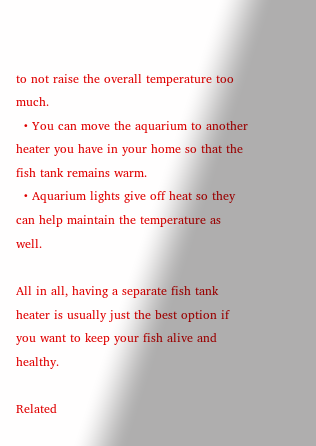to not raise the overall temperature too much.
  • You can move the aquarium to another heater you have in your home so that the fish tank remains warm.
  • Aquarium lights give off heat so they can help maintain the temperature as well.

All in all, having a separate fish tank heater is usually just the best option if you want to keep your fish alive and healthy.

Related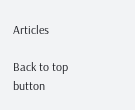Articles

Back to top button